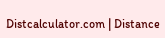Distcalculator.com | Distance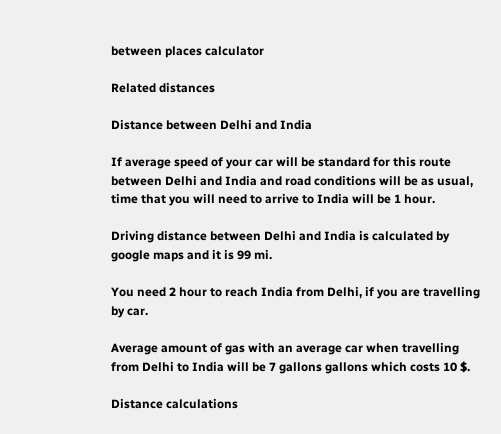between places calculator

Related distances

Distance between Delhi and India

If average speed of your car will be standard for this route between Delhi and India and road conditions will be as usual, time that you will need to arrive to India will be 1 hour.

Driving distance between Delhi and India is calculated by google maps and it is 99 mi.

You need 2 hour to reach India from Delhi, if you are travelling by car.

Average amount of gas with an average car when travelling from Delhi to India will be 7 gallons gallons which costs 10 $.

Distance calculations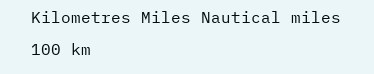Kilometres Miles Nautical miles
100 km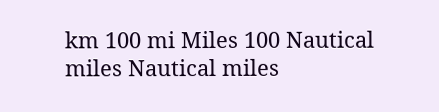km 100 mi Miles 100 Nautical miles Nautical miles